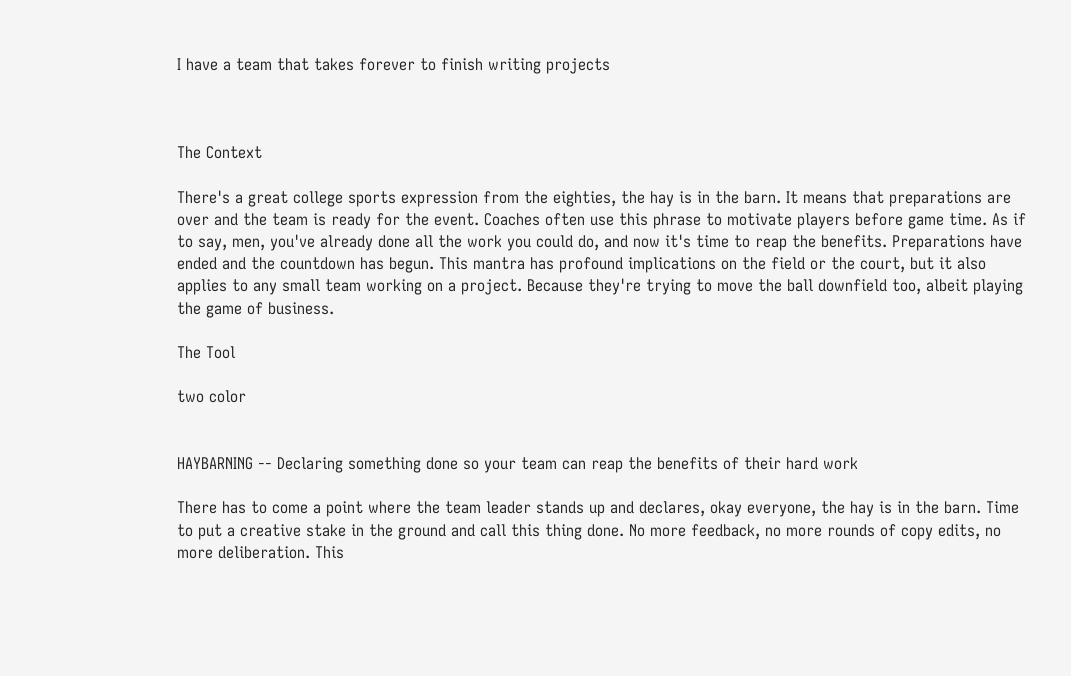I have a team that takes forever to finish writing projects



The Context

There's a great college sports expression from the eighties, the hay is in the barn. It means that preparations are over and the team is ready for the event. Coaches often use this phrase to motivate players before game time. As if to say, men, you've already done all the work you could do, and now it's time to reap the benefits. Preparations have ended and the countdown has begun. This mantra has profound implications on the field or the court, but it also applies to any small team working on a project. Because they're trying to move the ball downfield too, albeit playing the game of business.

The Tool

two color


HAYBARNING -- Declaring something done so your team can reap the benefits of their hard work

There has to come a point where the team leader stands up and declares, okay everyone, the hay is in the barn. Time to put a creative stake in the ground and call this thing done. No more feedback, no more rounds of copy edits, no more deliberation. This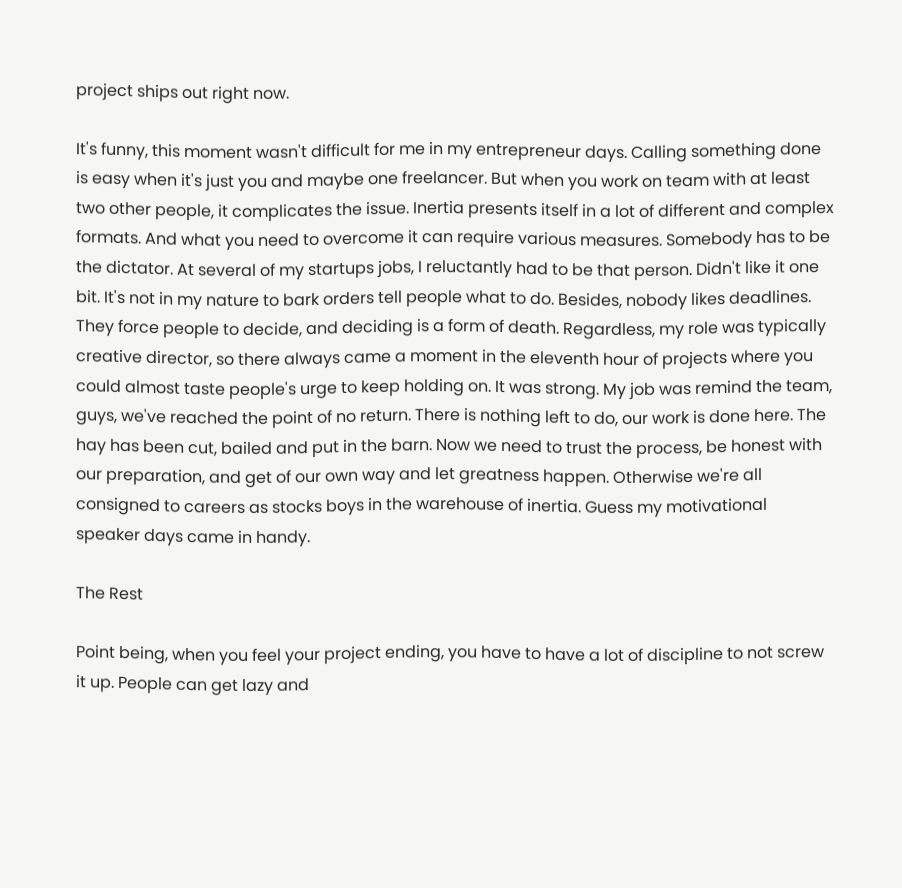project ships out right now.

It's funny, this moment wasn't difficult for me in my entrepreneur days. Calling something done is easy when it's just you and maybe one freelancer. But when you work on team with at least two other people, it complicates the issue. Inertia presents itself in a lot of different and complex formats. And what you need to overcome it can require various measures. Somebody has to be the dictator. At several of my startups jobs, I reluctantly had to be that person. Didn't like it one bit. It's not in my nature to bark orders tell people what to do. Besides, nobody likes deadlines. They force people to decide, and deciding is a form of death. Regardless, my role was typically creative director, so there always came a moment in the eleventh hour of projects where you could almost taste people's urge to keep holding on. It was strong. My job was remind the team, guys, we've reached the point of no return. There is nothing left to do, our work is done here. The hay has been cut, bailed and put in the barn. Now we need to trust the process, be honest with our preparation, and get of our own way and let greatness happen. Otherwise we're all consigned to careers as stocks boys in the warehouse of inertia. Guess my motivational speaker days came in handy.

The Rest

Point being, when you feel your project ending, you have to have a lot of discipline to not screw it up. People can get lazy and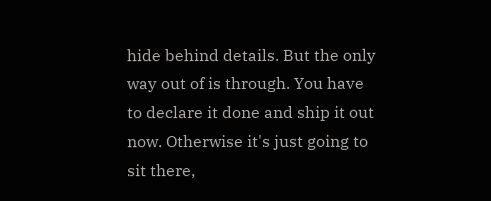hide behind details. But the only way out of is through. You have to declare it done and ship it out now. Otherwise it's just going to sit there,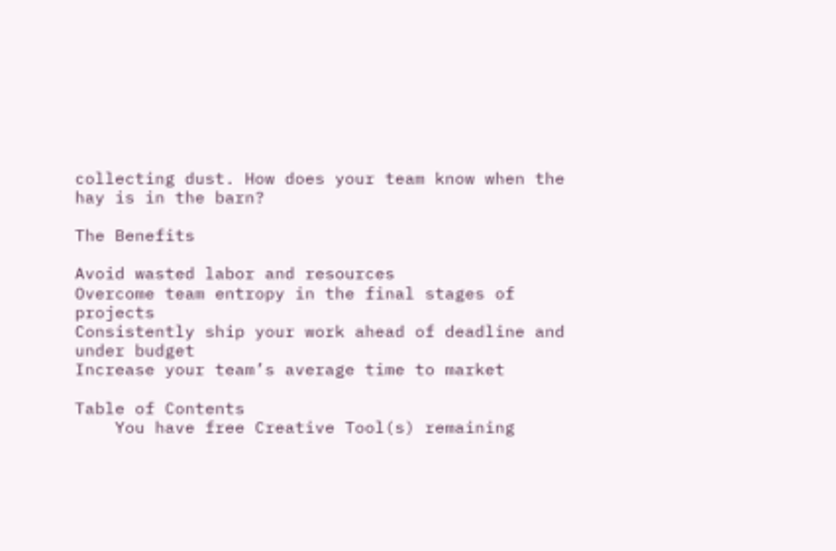collecting dust. How does your team know when the hay is in the barn?

The Benefits

Avoid wasted labor and resources
Overcome team entropy in the final stages of projects
Consistently ship your work ahead of deadline and under budget
Increase your team’s average time to market

Table of Contents
    You have free Creative Tool(s) remaining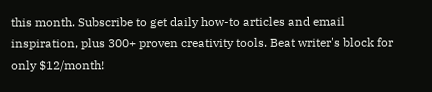this month. Subscribe to get daily how-to articles and email inspiration, plus 300+ proven creativity tools. Beat writer's block for only $12/month!